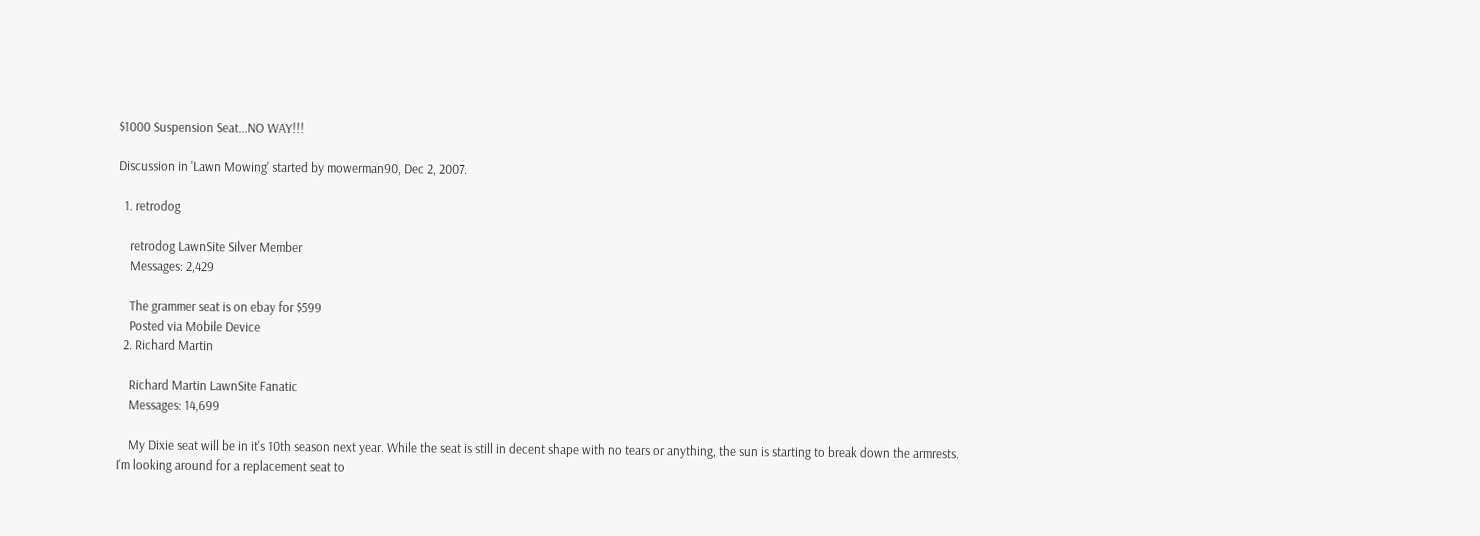$1000 Suspension Seat...NO WAY!!!

Discussion in 'Lawn Mowing' started by mowerman90, Dec 2, 2007.

  1. retrodog

    retrodog LawnSite Silver Member
    Messages: 2,429

    The grammer seat is on ebay for $599
    Posted via Mobile Device
  2. Richard Martin

    Richard Martin LawnSite Fanatic
    Messages: 14,699

    My Dixie seat will be in it's 10th season next year. While the seat is still in decent shape with no tears or anything, the sun is starting to break down the armrests. I'm looking around for a replacement seat to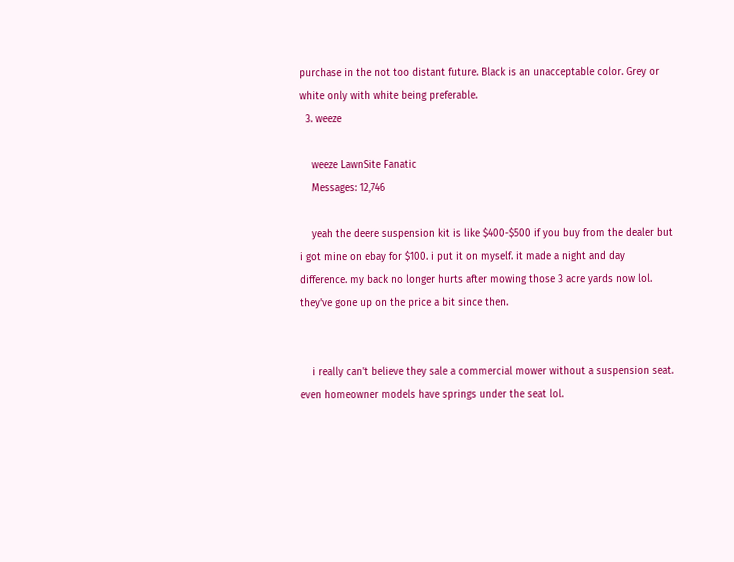purchase in the not too distant future. Black is an unacceptable color. Grey or white only with white being preferable.
  3. weeze

    weeze LawnSite Fanatic
    Messages: 12,746

    yeah the deere suspension kit is like $400-$500 if you buy from the dealer but i got mine on ebay for $100. i put it on myself. it made a night and day difference. my back no longer hurts after mowing those 3 acre yards now lol. they've gone up on the price a bit since then.


    i really can't believe they sale a commercial mower without a suspension seat. even homeowner models have springs under the seat lol.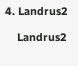4. Landrus2

    Landrus2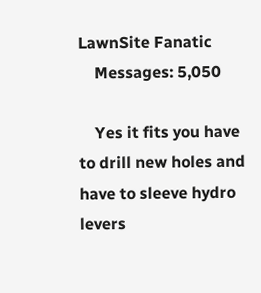LawnSite Fanatic
    Messages: 5,050

    Yes it fits you have to drill new holes and have to sleeve hydro levers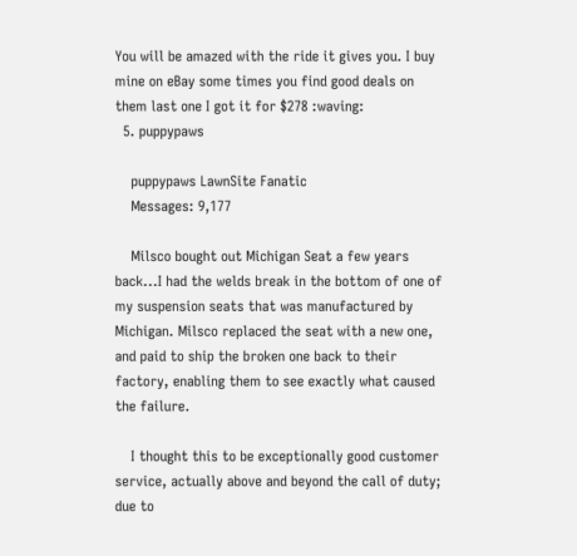You will be amazed with the ride it gives you. I buy mine on eBay some times you find good deals on them last one I got it for $278 :waving:
  5. puppypaws

    puppypaws LawnSite Fanatic
    Messages: 9,177

    Milsco bought out Michigan Seat a few years back...I had the welds break in the bottom of one of my suspension seats that was manufactured by Michigan. Milsco replaced the seat with a new one, and paid to ship the broken one back to their factory, enabling them to see exactly what caused the failure.

    I thought this to be exceptionally good customer service, actually above and beyond the call of duty; due to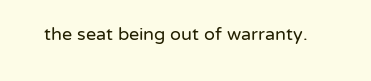the seat being out of warranty.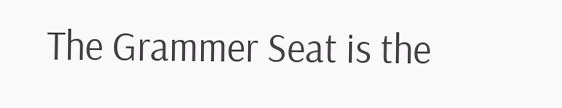The Grammer Seat is the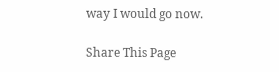way I would go now.

Share This Page